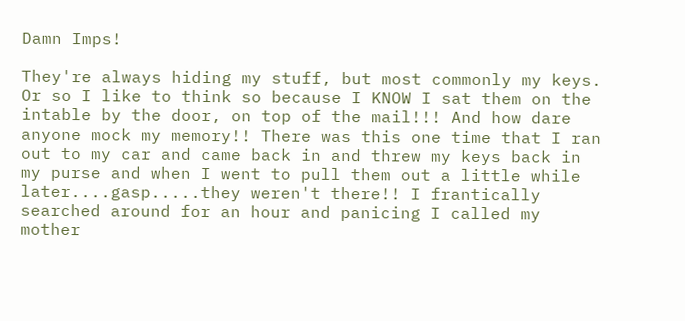Damn Imps!

They're always hiding my stuff, but most commonly my keys. Or so I like to think so because I KNOW I sat them on the intable by the door, on top of the mail!!! And how dare anyone mock my memory!! There was this one time that I ran out to my car and came back in and threw my keys back in my purse and when I went to pull them out a little while later....gasp.....they weren't there!! I frantically searched around for an hour and panicing I called my mother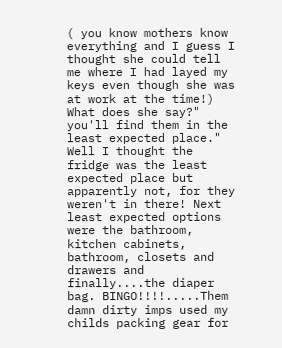( you know mothers know everything and I guess I thought she could tell me where I had layed my keys even though she was at work at the time!) What does she say?" you'll find them in the least expected place." Well I thought the fridge was the least expected place but apparently not, for they weren't in there! Next least expected options were the bathroom, kitchen cabinets, bathroom, closets and drawers and finally....the diaper bag. BINGO!!!!.....Them damn dirty imps used my childs packing gear for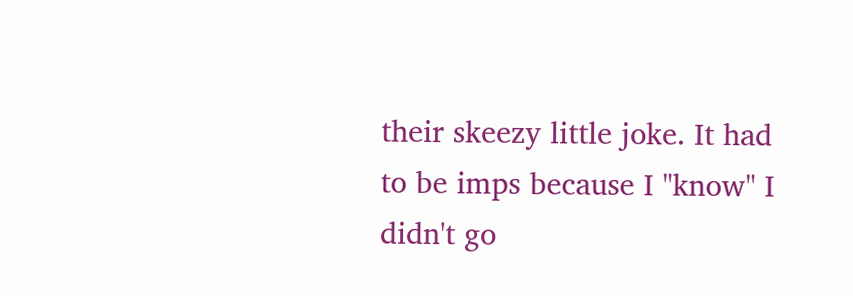their skeezy little joke. It had to be imps because I "know" I didn't go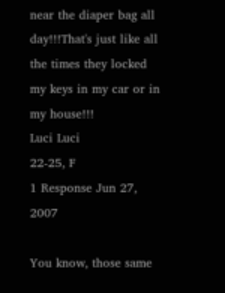near the diaper bag all day!!!That's just like all the times they locked my keys in my car or in my house!!!
Luci Luci
22-25, F
1 Response Jun 27, 2007

You know, those same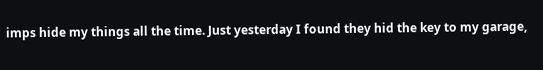imps hide my things all the time. Just yesterday I found they hid the key to my garage,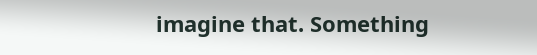imagine that. Something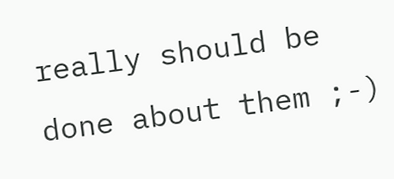really should be done about them ;-)